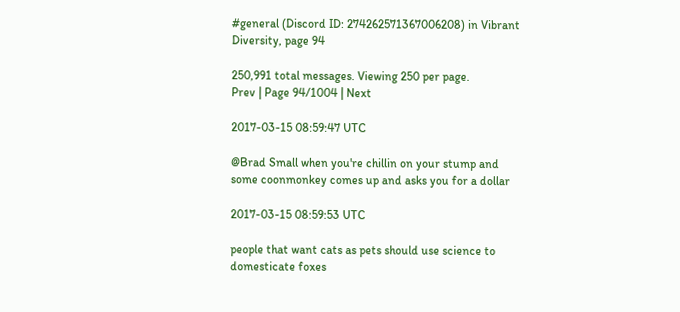#general (Discord ID: 274262571367006208) in Vibrant Diversity, page 94

250,991 total messages. Viewing 250 per page.
Prev | Page 94/1004 | Next

2017-03-15 08:59:47 UTC

@Brad Small when you're chillin on your stump and some coonmonkey comes up and asks you for a dollar

2017-03-15 08:59:53 UTC

people that want cats as pets should use science to domesticate foxes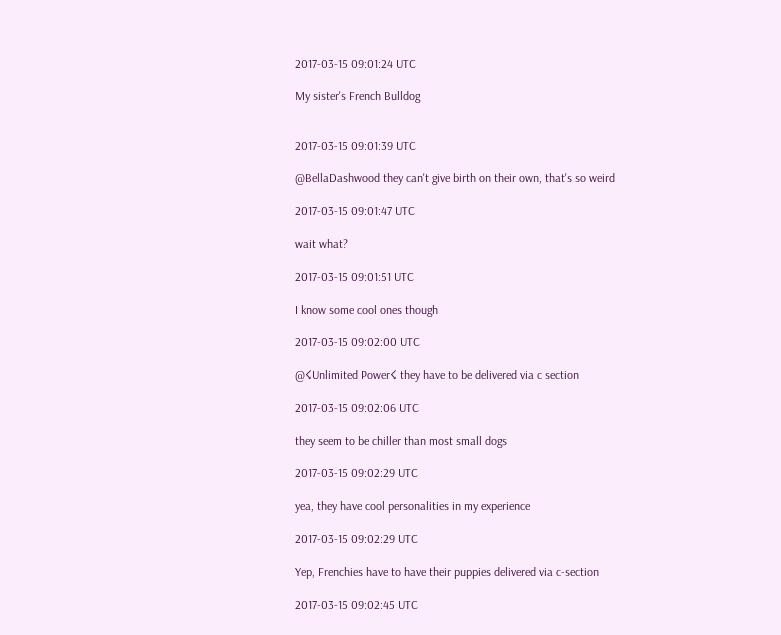2017-03-15 09:01:24 UTC

My sister's French Bulldog


2017-03-15 09:01:39 UTC

@BellaDashwood they can't give birth on their own, that's so weird

2017-03-15 09:01:47 UTC

wait what?

2017-03-15 09:01:51 UTC

I know some cool ones though

2017-03-15 09:02:00 UTC

@☇Unlimited Power☇ they have to be delivered via c section

2017-03-15 09:02:06 UTC

they seem to be chiller than most small dogs

2017-03-15 09:02:29 UTC

yea, they have cool personalities in my experience

2017-03-15 09:02:29 UTC

Yep, Frenchies have to have their puppies delivered via c-section

2017-03-15 09:02:45 UTC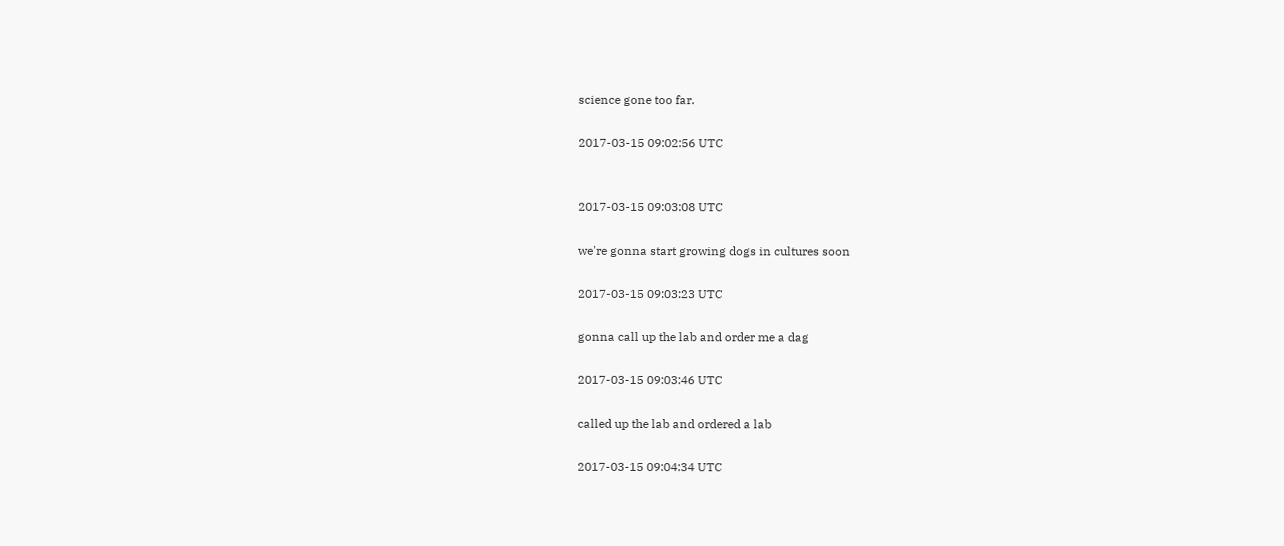science gone too far.

2017-03-15 09:02:56 UTC


2017-03-15 09:03:08 UTC

we're gonna start growing dogs in cultures soon

2017-03-15 09:03:23 UTC

gonna call up the lab and order me a dag

2017-03-15 09:03:46 UTC

called up the lab and ordered a lab

2017-03-15 09:04:34 UTC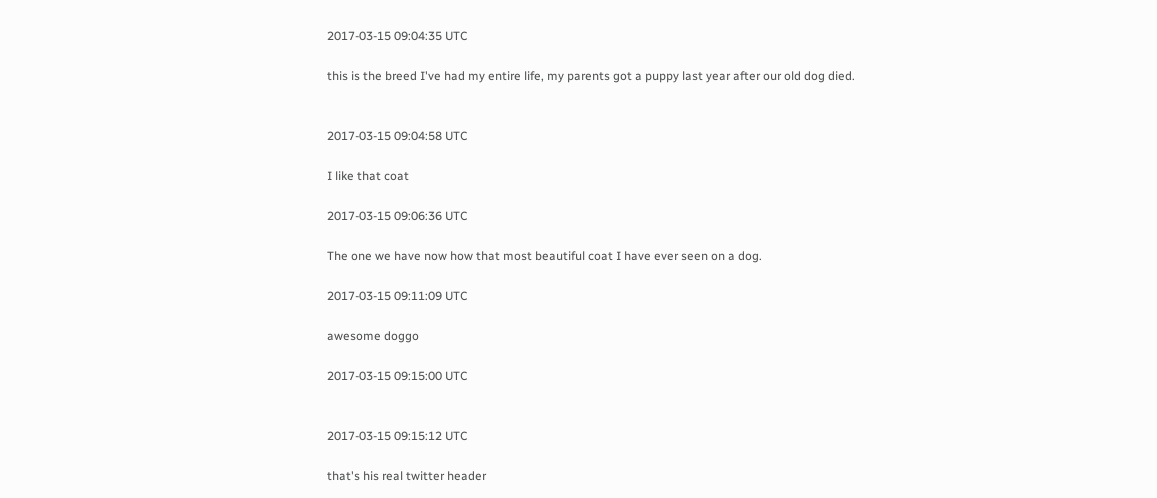2017-03-15 09:04:35 UTC

this is the breed I've had my entire life, my parents got a puppy last year after our old dog died.


2017-03-15 09:04:58 UTC

I like that coat

2017-03-15 09:06:36 UTC

The one we have now how that most beautiful coat I have ever seen on a dog.

2017-03-15 09:11:09 UTC

awesome doggo

2017-03-15 09:15:00 UTC


2017-03-15 09:15:12 UTC

that's his real twitter header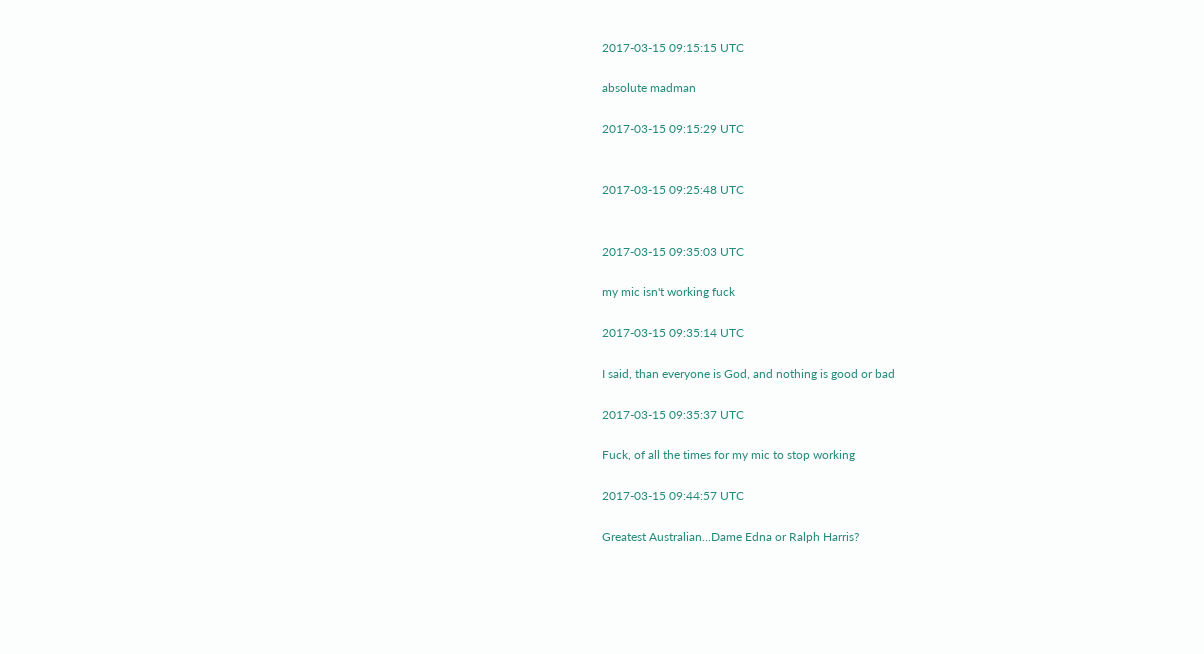2017-03-15 09:15:15 UTC

absolute madman

2017-03-15 09:15:29 UTC


2017-03-15 09:25:48 UTC


2017-03-15 09:35:03 UTC

my mic isn't working fuck

2017-03-15 09:35:14 UTC

I said, than everyone is God, and nothing is good or bad

2017-03-15 09:35:37 UTC

Fuck, of all the times for my mic to stop working

2017-03-15 09:44:57 UTC

Greatest Australian...Dame Edna or Ralph Harris?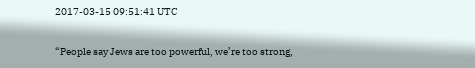2017-03-15 09:51:41 UTC

“People say Jews are too powerful, we’re too strong,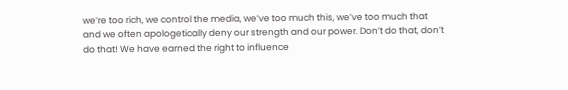we’re too rich, we control the media, we’ve too much this, we’ve too much that and we often apologetically deny our strength and our power. Don’t do that, don’t do that! We have earned the right to influence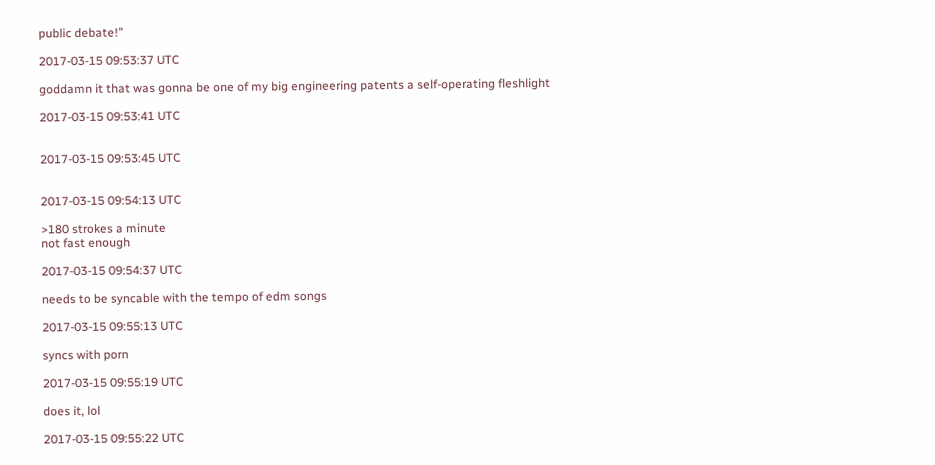public debate!”

2017-03-15 09:53:37 UTC

goddamn it that was gonna be one of my big engineering patents a self-operating fleshlight

2017-03-15 09:53:41 UTC


2017-03-15 09:53:45 UTC


2017-03-15 09:54:13 UTC

>180 strokes a minute
not fast enough

2017-03-15 09:54:37 UTC

needs to be syncable with the tempo of edm songs

2017-03-15 09:55:13 UTC

syncs with porn

2017-03-15 09:55:19 UTC

does it, lol

2017-03-15 09:55:22 UTC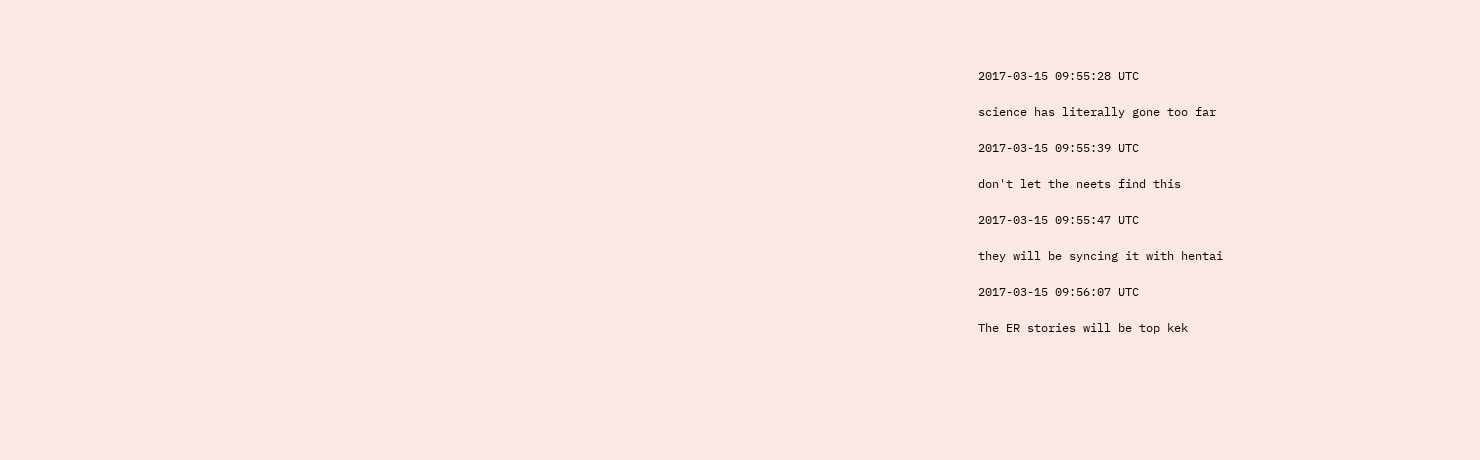2017-03-15 09:55:28 UTC

science has literally gone too far

2017-03-15 09:55:39 UTC

don't let the neets find this

2017-03-15 09:55:47 UTC

they will be syncing it with hentai

2017-03-15 09:56:07 UTC

The ER stories will be top kek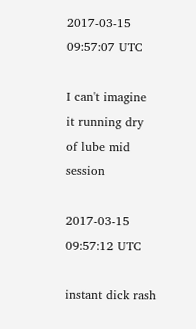2017-03-15 09:57:07 UTC

I can't imagine it running dry of lube mid session

2017-03-15 09:57:12 UTC

instant dick rash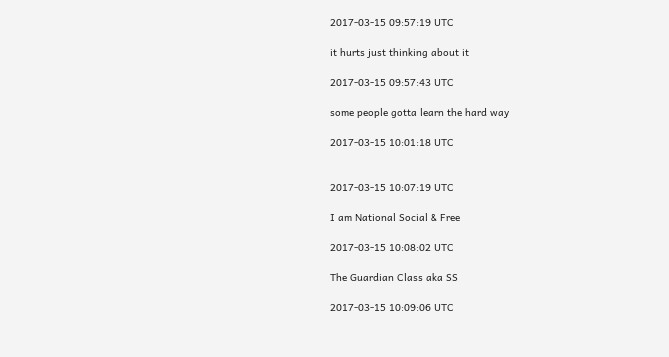2017-03-15 09:57:19 UTC

it hurts just thinking about it

2017-03-15 09:57:43 UTC

some people gotta learn the hard way

2017-03-15 10:01:18 UTC


2017-03-15 10:07:19 UTC

I am National Social & Free

2017-03-15 10:08:02 UTC

The Guardian Class aka SS

2017-03-15 10:09:06 UTC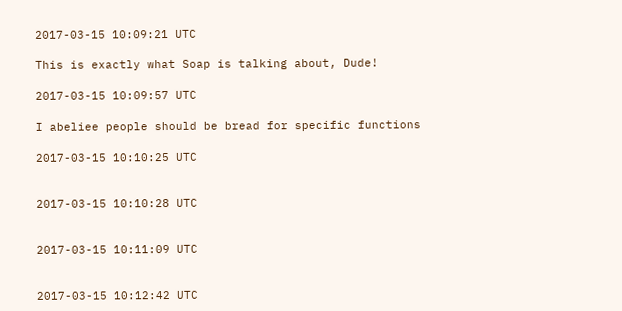2017-03-15 10:09:21 UTC

This is exactly what Soap is talking about, Dude!

2017-03-15 10:09:57 UTC

I abeliee people should be bread for specific functions

2017-03-15 10:10:25 UTC


2017-03-15 10:10:28 UTC


2017-03-15 10:11:09 UTC


2017-03-15 10:12:42 UTC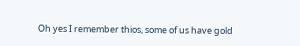Oh yes I remember thios, some of us have gold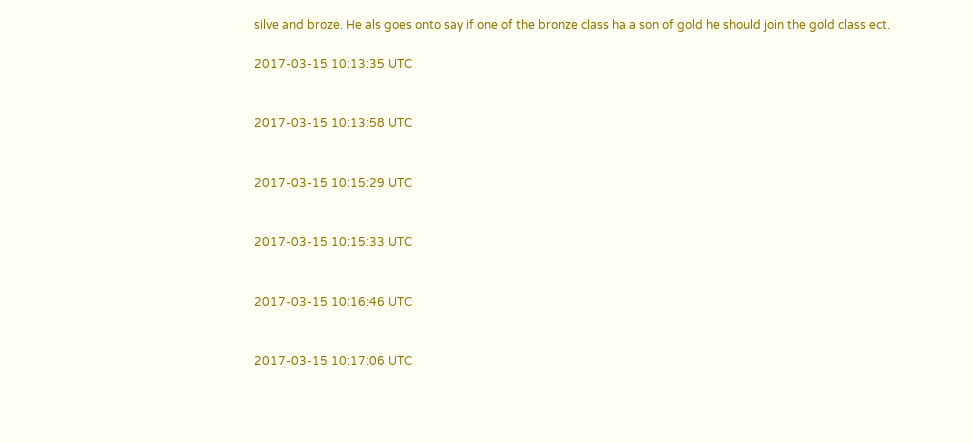silve and broze. He als goes onto say if one of the bronze class ha a son of gold he should join the gold class ect.

2017-03-15 10:13:35 UTC


2017-03-15 10:13:58 UTC


2017-03-15 10:15:29 UTC


2017-03-15 10:15:33 UTC


2017-03-15 10:16:46 UTC


2017-03-15 10:17:06 UTC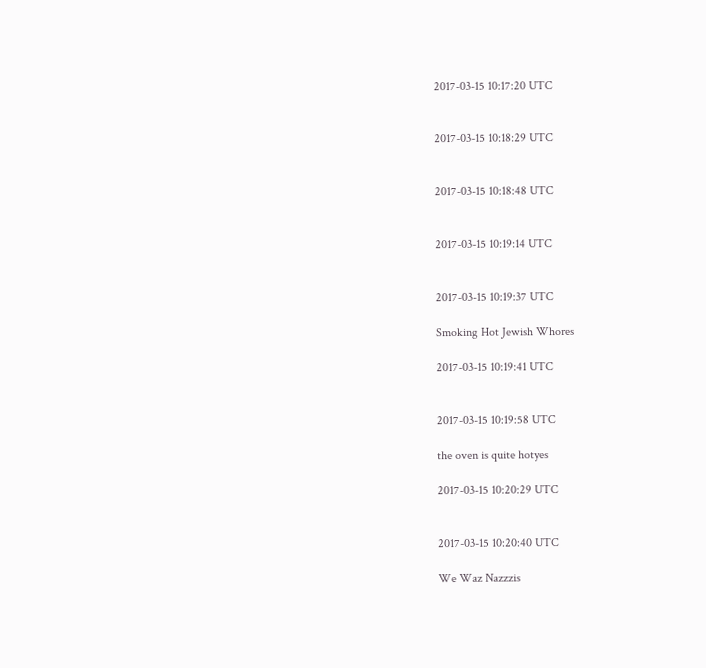2017-03-15 10:17:20 UTC


2017-03-15 10:18:29 UTC


2017-03-15 10:18:48 UTC


2017-03-15 10:19:14 UTC


2017-03-15 10:19:37 UTC

Smoking Hot Jewish Whores

2017-03-15 10:19:41 UTC


2017-03-15 10:19:58 UTC

the oven is quite hotyes

2017-03-15 10:20:29 UTC


2017-03-15 10:20:40 UTC

We Waz Nazzzis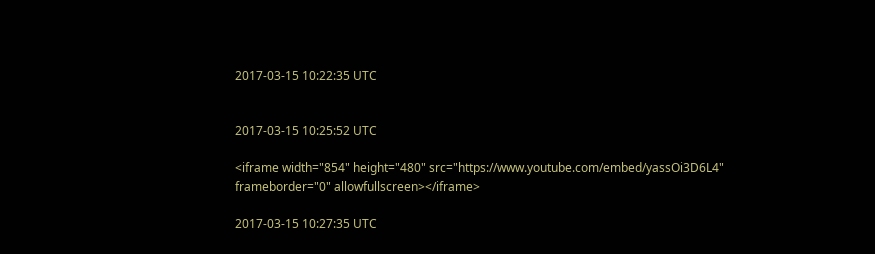2017-03-15 10:22:35 UTC


2017-03-15 10:25:52 UTC

<iframe width="854" height="480" src="https://www.youtube.com/embed/yassOi3D6L4" frameborder="0" allowfullscreen></iframe>

2017-03-15 10:27:35 UTC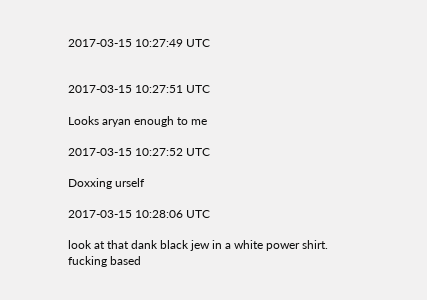2017-03-15 10:27:49 UTC


2017-03-15 10:27:51 UTC

Looks aryan enough to me

2017-03-15 10:27:52 UTC

Doxxing urself

2017-03-15 10:28:06 UTC

look at that dank black jew in a white power shirt. fucking based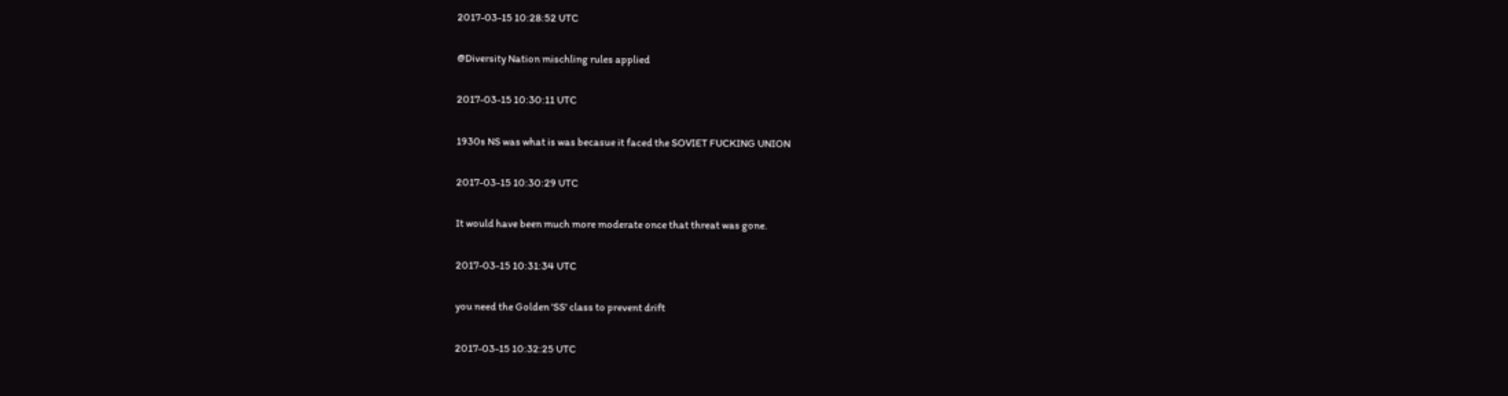2017-03-15 10:28:52 UTC

@Diversity Nation mischling rules applied

2017-03-15 10:30:11 UTC

1930s NS was what is was becasue it faced the SOVIET FUCKING UNION

2017-03-15 10:30:29 UTC

It would have been much more moderate once that threat was gone.

2017-03-15 10:31:34 UTC

you need the Golden 'SS' class to prevent drift

2017-03-15 10:32:25 UTC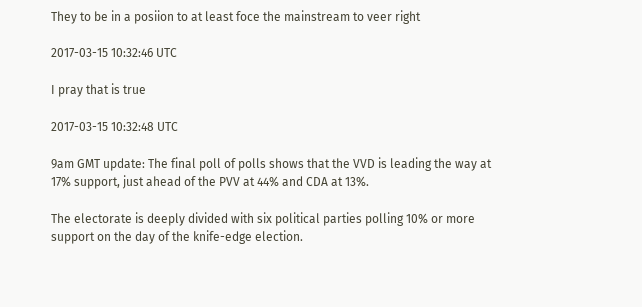They to be in a posiion to at least foce the mainstream to veer right

2017-03-15 10:32:46 UTC

I pray that is true

2017-03-15 10:32:48 UTC

9am GMT update: The final poll of polls shows that the VVD is leading the way at 17% support, just ahead of the PVV at 44% and CDA at 13%.

The electorate is deeply divided with six political parties polling 10% or more support on the day of the knife-edge election.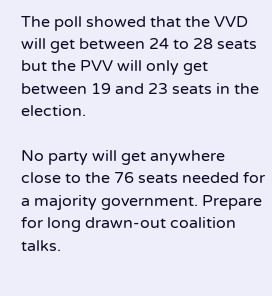The poll showed that the VVD will get between 24 to 28 seats but the PVV will only get between 19 and 23 seats in the election.

No party will get anywhere close to the 76 seats needed for a majority government. Prepare for long drawn-out coalition talks.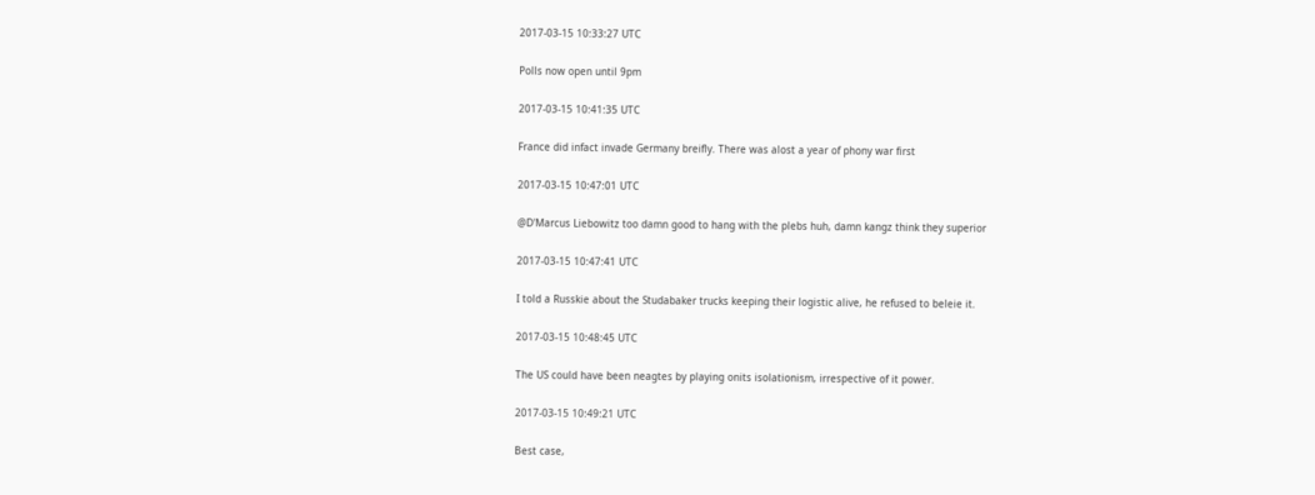2017-03-15 10:33:27 UTC

Polls now open until 9pm

2017-03-15 10:41:35 UTC

France did infact invade Germany breifly. There was alost a year of phony war first

2017-03-15 10:47:01 UTC

@D'Marcus Liebowitz too damn good to hang with the plebs huh, damn kangz think they superior

2017-03-15 10:47:41 UTC

I told a Russkie about the Studabaker trucks keeping their logistic alive, he refused to beleie it.

2017-03-15 10:48:45 UTC

The US could have been neagtes by playing onits isolationism, irrespective of it power.

2017-03-15 10:49:21 UTC

Best case,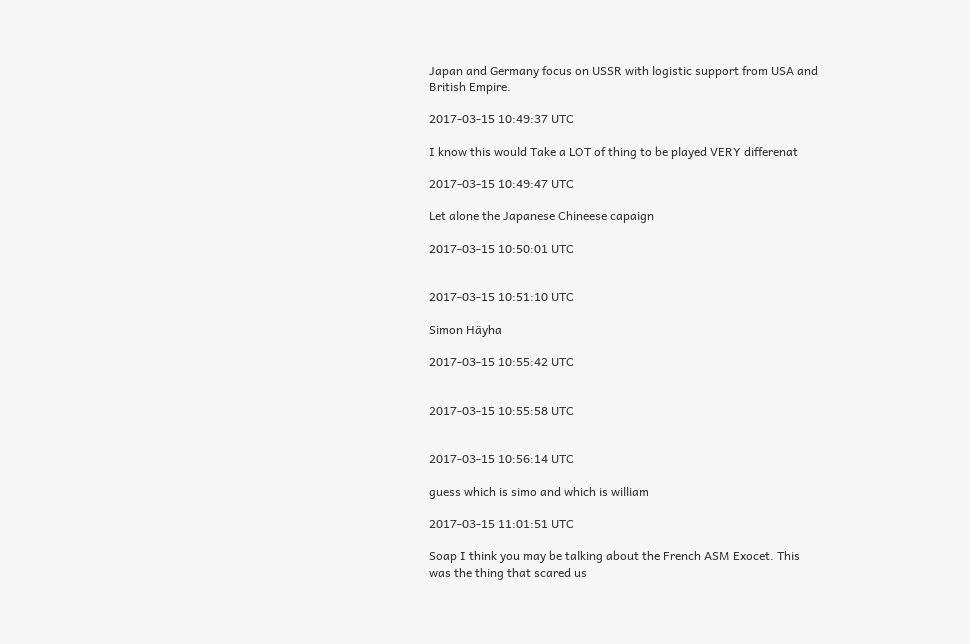Japan and Germany focus on USSR with logistic support from USA and British Empire.

2017-03-15 10:49:37 UTC

I know this would Take a LOT of thing to be played VERY differenat

2017-03-15 10:49:47 UTC

Let alone the Japanese Chineese capaign

2017-03-15 10:50:01 UTC


2017-03-15 10:51:10 UTC

Simon Häyha

2017-03-15 10:55:42 UTC


2017-03-15 10:55:58 UTC


2017-03-15 10:56:14 UTC

guess which is simo and which is william

2017-03-15 11:01:51 UTC

Soap I think you may be talking about the French ASM Exocet. This was the thing that scared us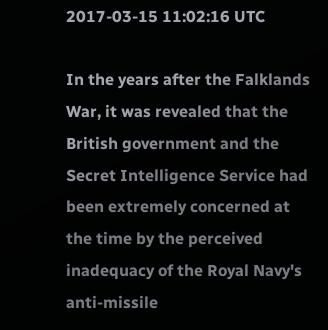2017-03-15 11:02:16 UTC

In the years after the Falklands War, it was revealed that the British government and the Secret Intelligence Service had been extremely concerned at the time by the perceived inadequacy of the Royal Navy's anti-missile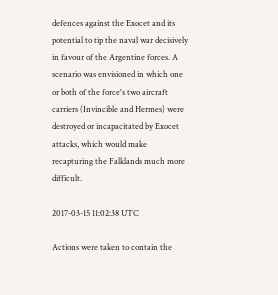defences against the Exocet and its potential to tip the naval war decisively in favour of the Argentine forces. A scenario was envisioned in which one or both of the force's two aircraft carriers (Invincible and Hermes) were destroyed or incapacitated by Exocet attacks, which would make recapturing the Falklands much more difficult.

2017-03-15 11:02:38 UTC

Actions were taken to contain the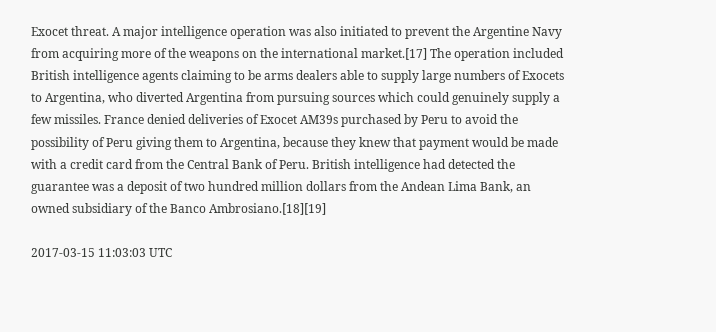Exocet threat. A major intelligence operation was also initiated to prevent the Argentine Navy from acquiring more of the weapons on the international market.[17] The operation included British intelligence agents claiming to be arms dealers able to supply large numbers of Exocets to Argentina, who diverted Argentina from pursuing sources which could genuinely supply a few missiles. France denied deliveries of Exocet AM39s purchased by Peru to avoid the possibility of Peru giving them to Argentina, because they knew that payment would be made with a credit card from the Central Bank of Peru. British intelligence had detected the guarantee was a deposit of two hundred million dollars from the Andean Lima Bank, an owned subsidiary of the Banco Ambrosiano.[18][19]

2017-03-15 11:03:03 UTC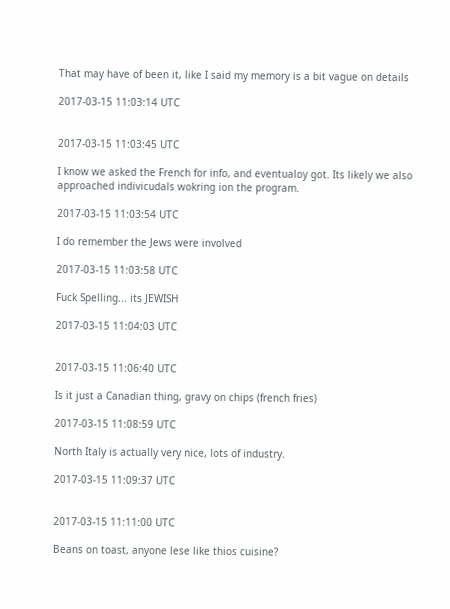That may have of been it, like I said my memory is a bit vague on details

2017-03-15 11:03:14 UTC


2017-03-15 11:03:45 UTC

I know we asked the French for info, and eventualoy got. Its likely we also approached indivicudals wokring ion the program.

2017-03-15 11:03:54 UTC

I do remember the Jews were involved

2017-03-15 11:03:58 UTC

Fuck Spelling... its JEWISH

2017-03-15 11:04:03 UTC


2017-03-15 11:06:40 UTC

Is it just a Canadian thing, gravy on chips (french fries)

2017-03-15 11:08:59 UTC

North Italy is actually very nice, lots of industry.

2017-03-15 11:09:37 UTC


2017-03-15 11:11:00 UTC

Beans on toast, anyone lese like thios cuisine?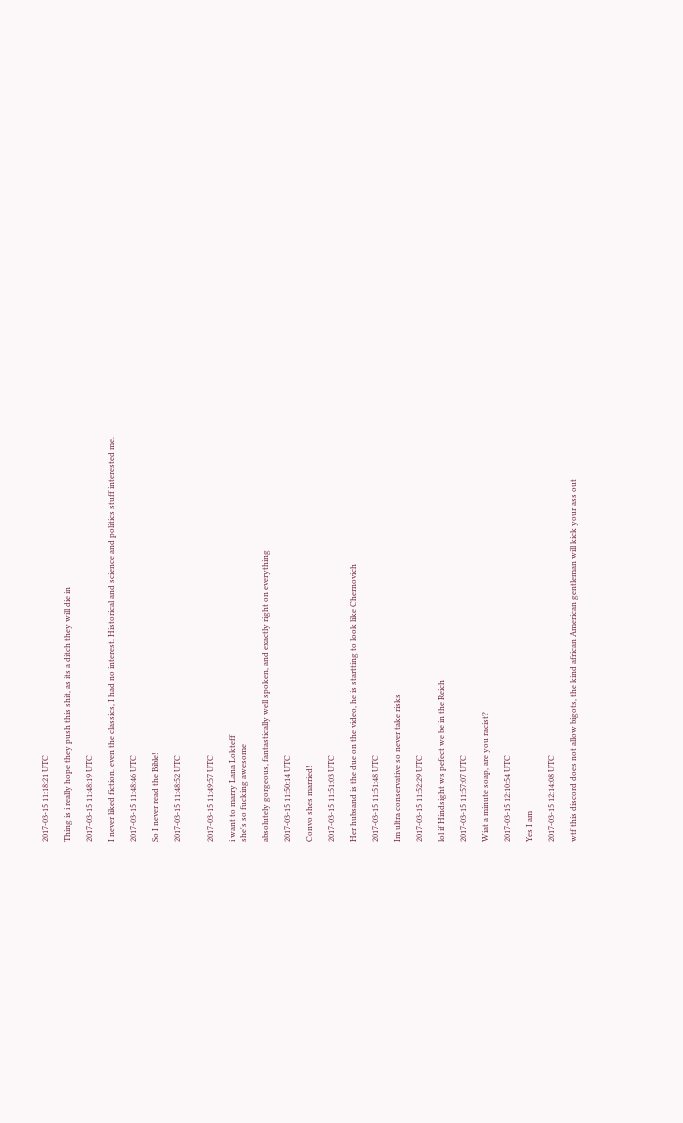2017-03-15 11:18:21 UTC

Thing is i really hope they push this shit, as its a ditch they will die in

2017-03-15 11:48:19 UTC

I never liked fiction. even the classics, I had no interest. Historical and science and politics stuff interested me.

2017-03-15 11:48:46 UTC

So I never read the Bible!

2017-03-15 11:48:52 UTC


2017-03-15 11:49:57 UTC

i want to marry Lana Lokteff
she's so fucking awesome

absolutely gorgeous, fantastically well spoken, and exactly right on everything

2017-03-15 11:50:14 UTC

Convo shes married!

2017-03-15 11:51:03 UTC

Her hubsand is the due on the video, he is startting to look like Chernovich

2017-03-15 11:51:48 UTC

Im ultra conservative so never take risks

2017-03-15 11:52:29 UTC

lol if Hindsight ws pefect we be in the Reich

2017-03-15 11:57:07 UTC

Wiat a minute soap, are you racist?

2017-03-15 12:10:54 UTC

Yes I am

2017-03-15 12:14:08 UTC

wtf this discord does not allow bigots, the kind african American gentleman will kick your ass out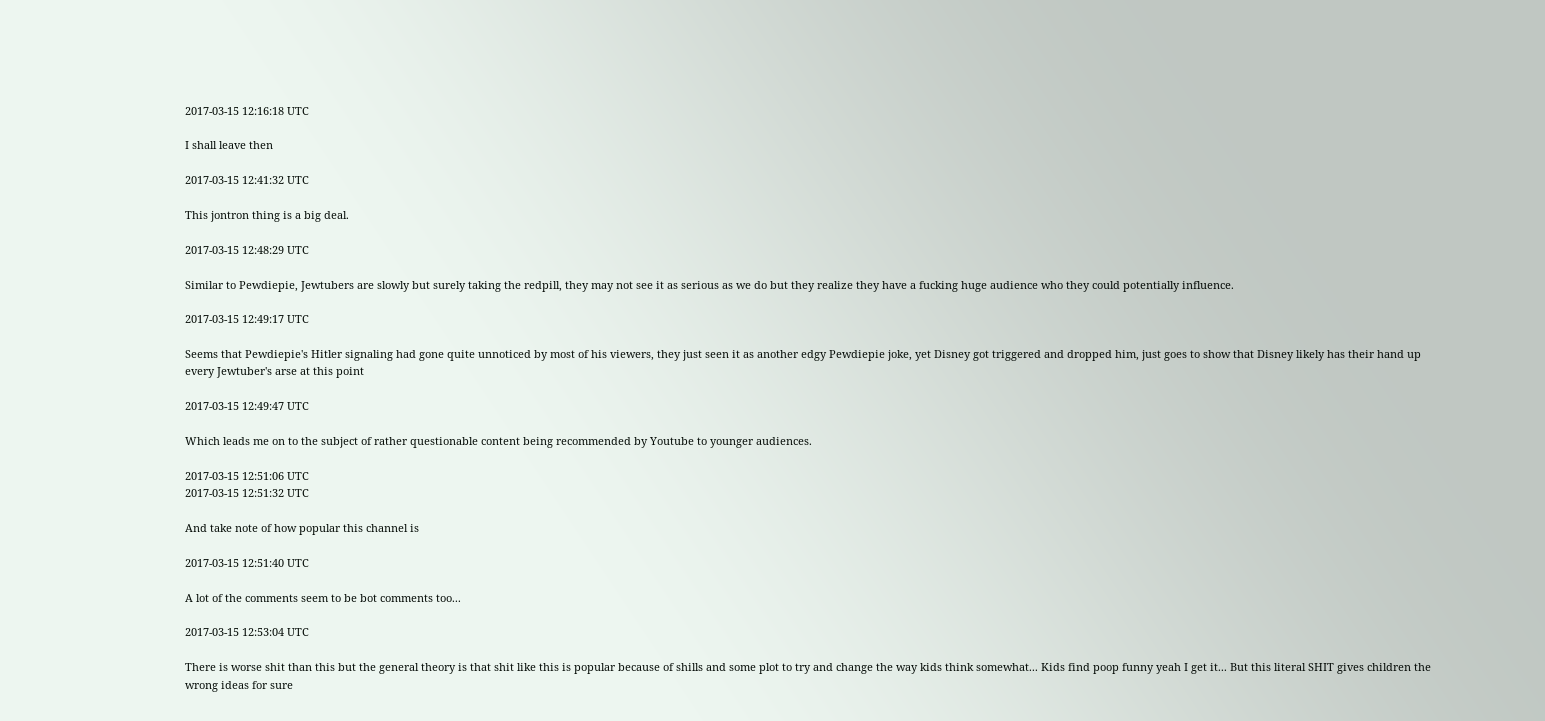2017-03-15 12:16:18 UTC

I shall leave then

2017-03-15 12:41:32 UTC

This jontron thing is a big deal.

2017-03-15 12:48:29 UTC

Similar to Pewdiepie, Jewtubers are slowly but surely taking the redpill, they may not see it as serious as we do but they realize they have a fucking huge audience who they could potentially influence.

2017-03-15 12:49:17 UTC

Seems that Pewdiepie's Hitler signaling had gone quite unnoticed by most of his viewers, they just seen it as another edgy Pewdiepie joke, yet Disney got triggered and dropped him, just goes to show that Disney likely has their hand up every Jewtuber's arse at this point

2017-03-15 12:49:47 UTC

Which leads me on to the subject of rather questionable content being recommended by Youtube to younger audiences.

2017-03-15 12:51:06 UTC
2017-03-15 12:51:32 UTC

And take note of how popular this channel is

2017-03-15 12:51:40 UTC

A lot of the comments seem to be bot comments too...

2017-03-15 12:53:04 UTC

There is worse shit than this but the general theory is that shit like this is popular because of shills and some plot to try and change the way kids think somewhat... Kids find poop funny yeah I get it... But this literal SHIT gives children the wrong ideas for sure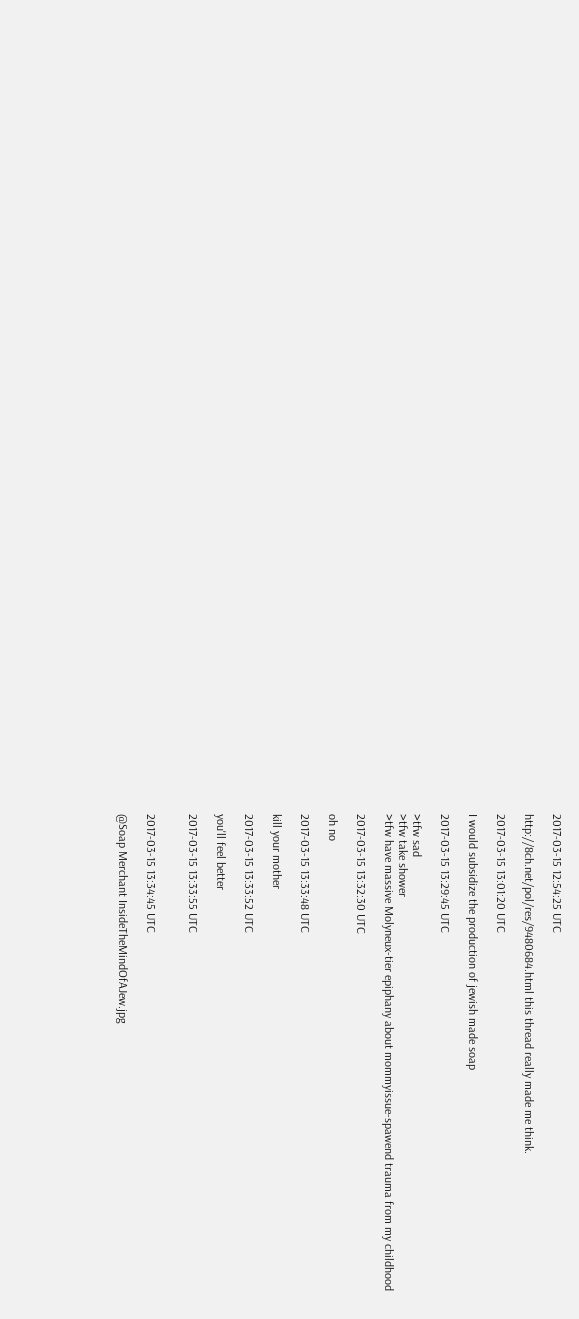2017-03-15 12:54:25 UTC

http://8ch.net/pol/res/9480684.html this thread really made me think.

2017-03-15 13:01:20 UTC

I would subsidize the production of jewish made soap

2017-03-15 13:29:45 UTC

>tfw sad
>tfw take shower
>tfw have massive Molyneux-tier epiphany about mommyissue-spawend trauma from my childhood

2017-03-15 13:32:30 UTC

oh no

2017-03-15 13:33:48 UTC

kill your mother

2017-03-15 13:33:52 UTC

you'll feel better

2017-03-15 13:33:55 UTC


2017-03-15 13:34:45 UTC

@Soap Merchant InsideTheMindOfAJew.jpg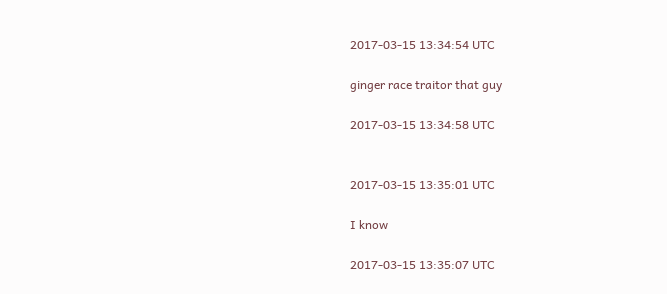2017-03-15 13:34:54 UTC

ginger race traitor that guy

2017-03-15 13:34:58 UTC


2017-03-15 13:35:01 UTC

I know

2017-03-15 13:35:07 UTC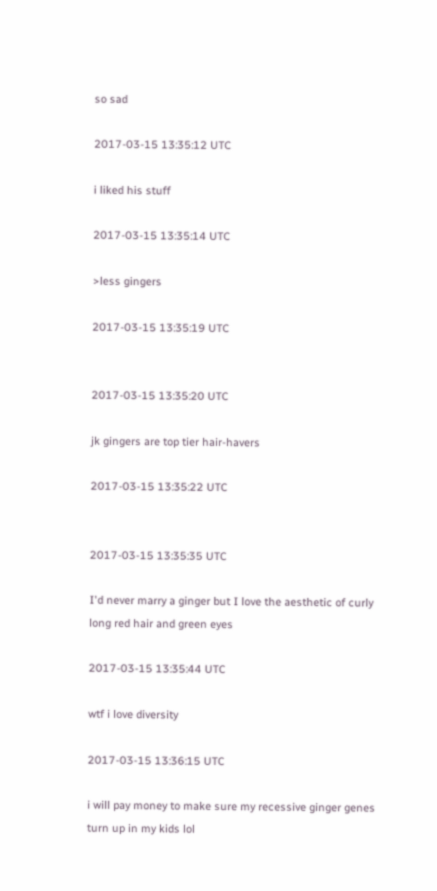so sad

2017-03-15 13:35:12 UTC

i liked his stuff

2017-03-15 13:35:14 UTC

>less gingers

2017-03-15 13:35:19 UTC


2017-03-15 13:35:20 UTC

jk gingers are top tier hair-havers

2017-03-15 13:35:22 UTC


2017-03-15 13:35:35 UTC

I'd never marry a ginger but I love the aesthetic of curly long red hair and green eyes

2017-03-15 13:35:44 UTC

wtf i love diversity

2017-03-15 13:36:15 UTC

i will pay money to make sure my recessive ginger genes turn up in my kids lol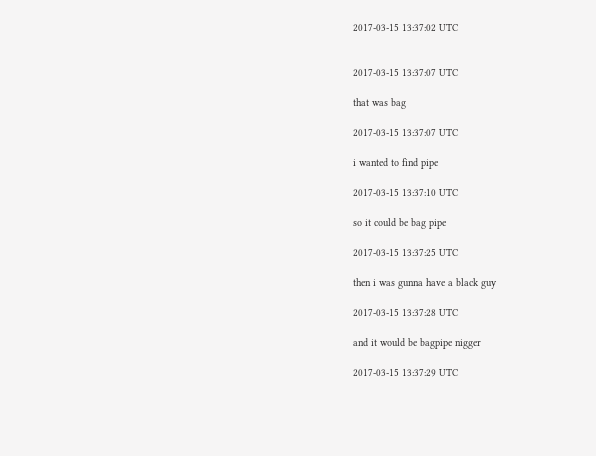2017-03-15 13:37:02 UTC


2017-03-15 13:37:07 UTC

that was bag

2017-03-15 13:37:07 UTC

i wanted to find pipe

2017-03-15 13:37:10 UTC

so it could be bag pipe

2017-03-15 13:37:25 UTC

then i was gunna have a black guy

2017-03-15 13:37:28 UTC

and it would be bagpipe nigger

2017-03-15 13:37:29 UTC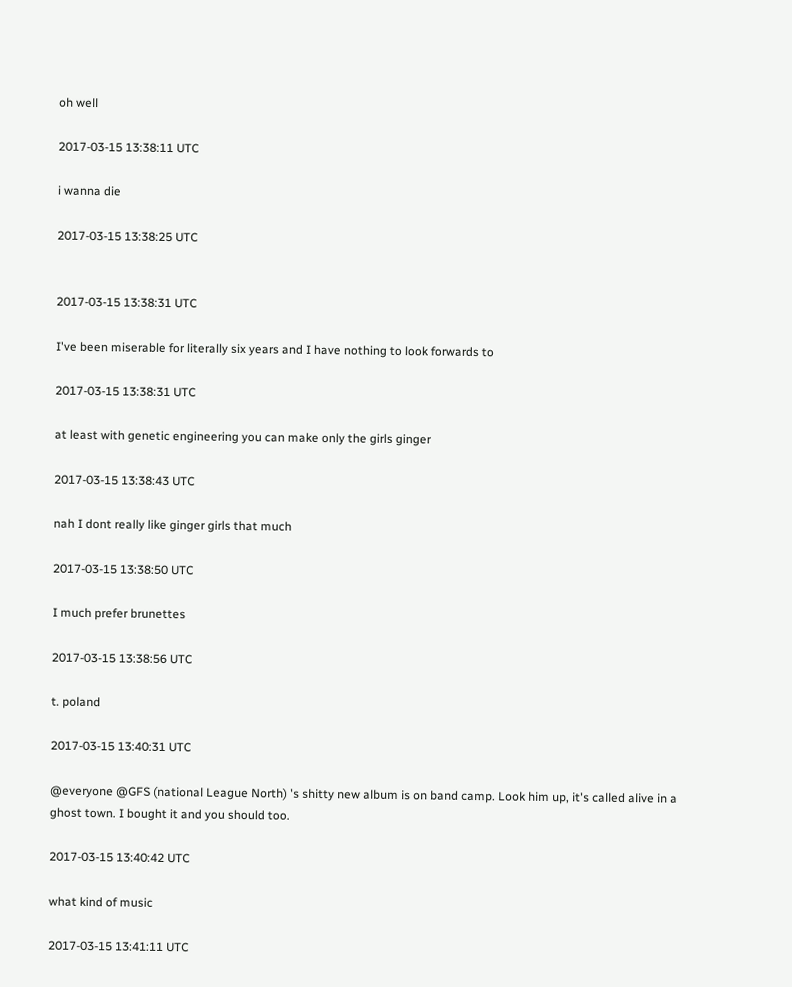oh well

2017-03-15 13:38:11 UTC

i wanna die

2017-03-15 13:38:25 UTC


2017-03-15 13:38:31 UTC

I've been miserable for literally six years and I have nothing to look forwards to

2017-03-15 13:38:31 UTC

at least with genetic engineering you can make only the girls ginger

2017-03-15 13:38:43 UTC

nah I dont really like ginger girls that much

2017-03-15 13:38:50 UTC

I much prefer brunettes

2017-03-15 13:38:56 UTC

t. poland

2017-03-15 13:40:31 UTC

@everyone @GFS (national League North) 's shitty new album is on band camp. Look him up, it's called alive in a ghost town. I bought it and you should too.

2017-03-15 13:40:42 UTC

what kind of music

2017-03-15 13:41:11 UTC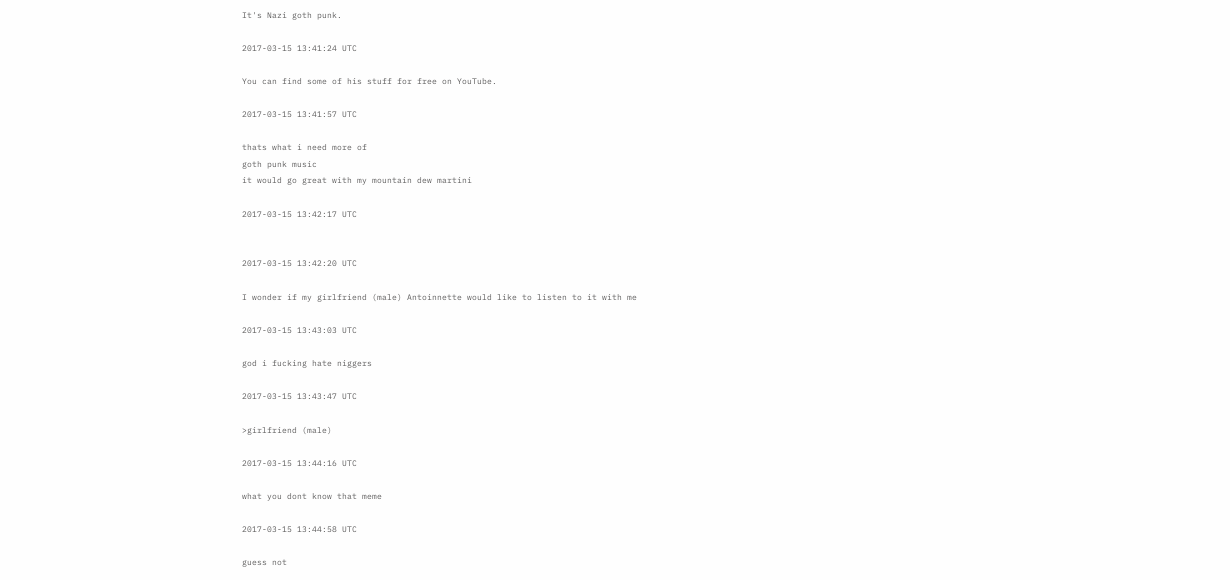It's Nazi goth punk.

2017-03-15 13:41:24 UTC

You can find some of his stuff for free on YouTube.

2017-03-15 13:41:57 UTC

thats what i need more of
goth punk music
it would go great with my mountain dew martini

2017-03-15 13:42:17 UTC


2017-03-15 13:42:20 UTC

I wonder if my girlfriend (male) Antoinnette would like to listen to it with me

2017-03-15 13:43:03 UTC

god i fucking hate niggers

2017-03-15 13:43:47 UTC

>girlfriend (male)

2017-03-15 13:44:16 UTC

what you dont know that meme

2017-03-15 13:44:58 UTC

guess not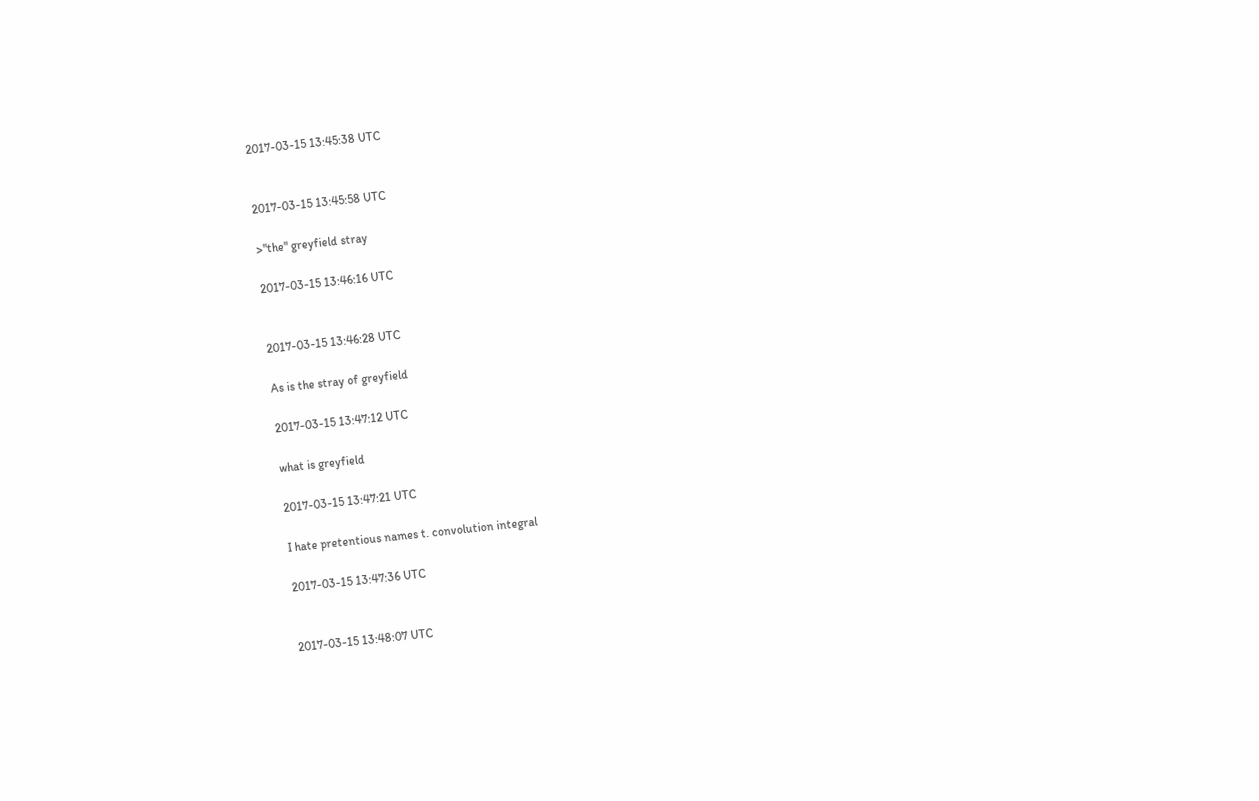2017-03-15 13:45:38 UTC


2017-03-15 13:45:58 UTC

>"the" greyfield stray

2017-03-15 13:46:16 UTC


2017-03-15 13:46:28 UTC

As is the stray of greyfield

2017-03-15 13:47:12 UTC

what is greyfield

2017-03-15 13:47:21 UTC

I hate pretentious names t. convolution integral

2017-03-15 13:47:36 UTC


2017-03-15 13:48:07 UTC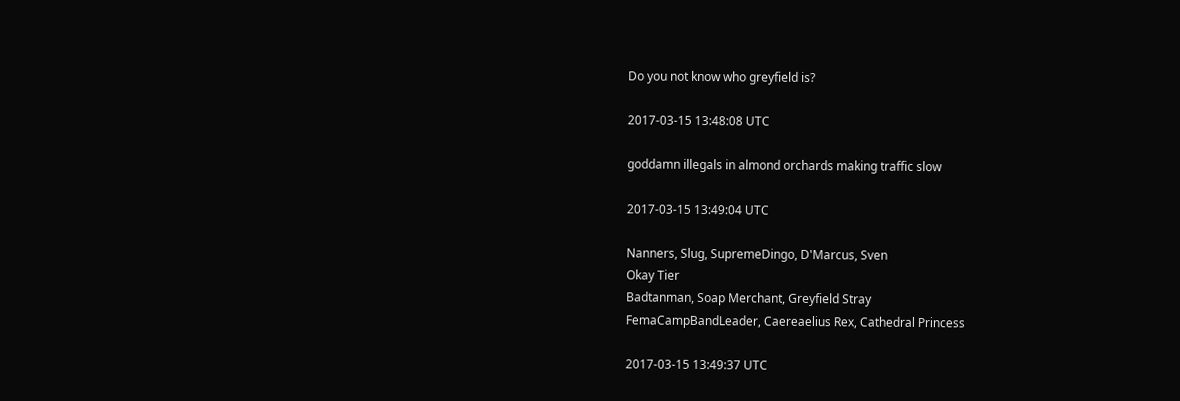Do you not know who greyfield is?

2017-03-15 13:48:08 UTC

goddamn illegals in almond orchards making traffic slow

2017-03-15 13:49:04 UTC

Nanners, Slug, SupremeDingo, D'Marcus, Sven
Okay Tier
Badtanman, Soap Merchant, Greyfield Stray
FemaCampBandLeader, Caereaelius Rex, Cathedral Princess

2017-03-15 13:49:37 UTC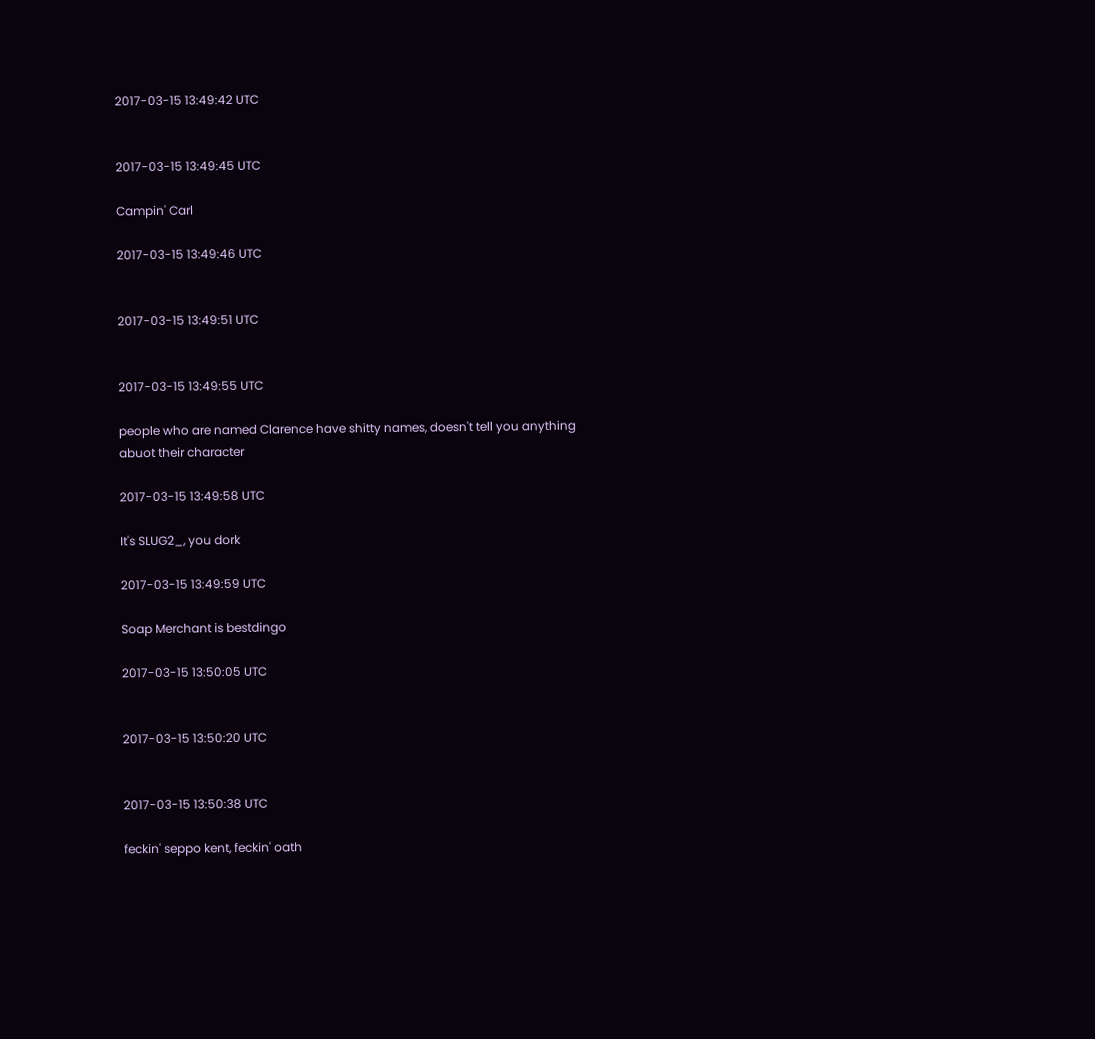2017-03-15 13:49:42 UTC


2017-03-15 13:49:45 UTC

Campin' Carl

2017-03-15 13:49:46 UTC


2017-03-15 13:49:51 UTC


2017-03-15 13:49:55 UTC

people who are named Clarence have shitty names, doesn't tell you anything abuot their character

2017-03-15 13:49:58 UTC

It's SLUG2_, you dork

2017-03-15 13:49:59 UTC

Soap Merchant is bestdingo

2017-03-15 13:50:05 UTC


2017-03-15 13:50:20 UTC


2017-03-15 13:50:38 UTC

feckin' seppo kent, feckin' oath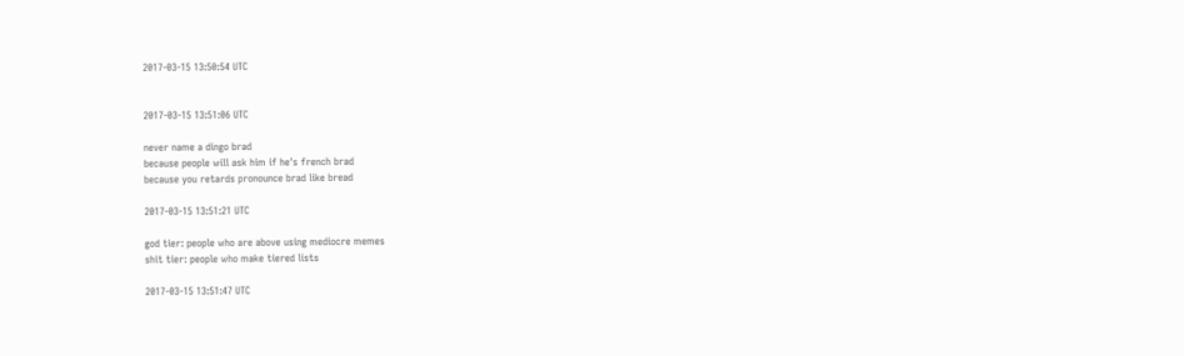2017-03-15 13:50:54 UTC


2017-03-15 13:51:06 UTC

never name a dingo brad
because people will ask him if he's french brad
because you retards pronounce brad like bread

2017-03-15 13:51:21 UTC

god tier: people who are above using mediocre memes
shit tier: people who make tiered lists

2017-03-15 13:51:47 UTC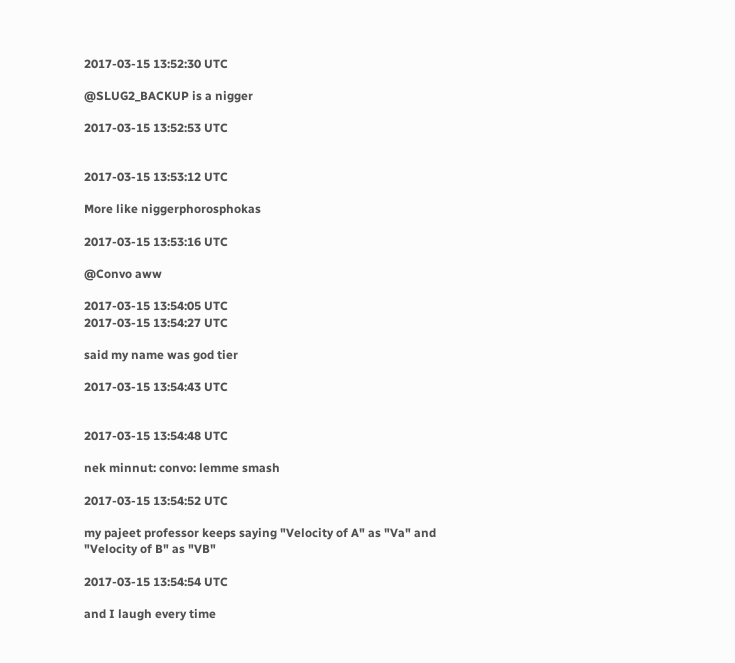2017-03-15 13:52:30 UTC

@SLUG2_BACKUP is a nigger

2017-03-15 13:52:53 UTC


2017-03-15 13:53:12 UTC

More like niggerphorosphokas

2017-03-15 13:53:16 UTC

@Convo aww

2017-03-15 13:54:05 UTC
2017-03-15 13:54:27 UTC

said my name was god tier

2017-03-15 13:54:43 UTC


2017-03-15 13:54:48 UTC

nek minnut: convo: lemme smash

2017-03-15 13:54:52 UTC

my pajeet professor keeps saying "Velocity of A" as "Va" and "Velocity of B" as "VB"

2017-03-15 13:54:54 UTC

and I laugh every time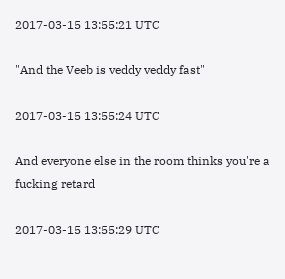2017-03-15 13:55:21 UTC

"And the Veeb is veddy veddy fast"

2017-03-15 13:55:24 UTC

And everyone else in the room thinks you're a fucking retard

2017-03-15 13:55:29 UTC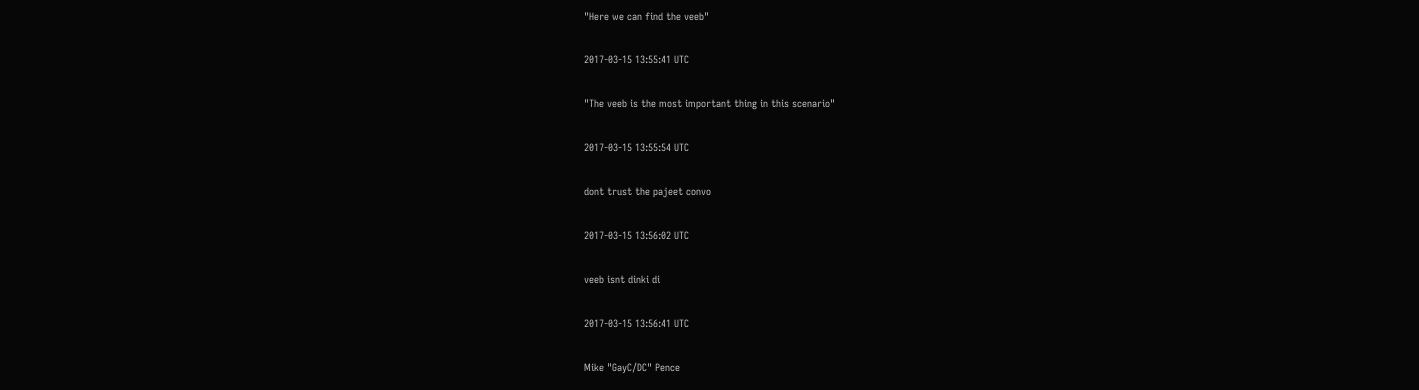"Here we can find the veeb"

2017-03-15 13:55:41 UTC

"The veeb is the most important thing in this scenario"

2017-03-15 13:55:54 UTC

dont trust the pajeet convo

2017-03-15 13:56:02 UTC

veeb isnt dinki di

2017-03-15 13:56:41 UTC

Mike "GayC/DC" Pence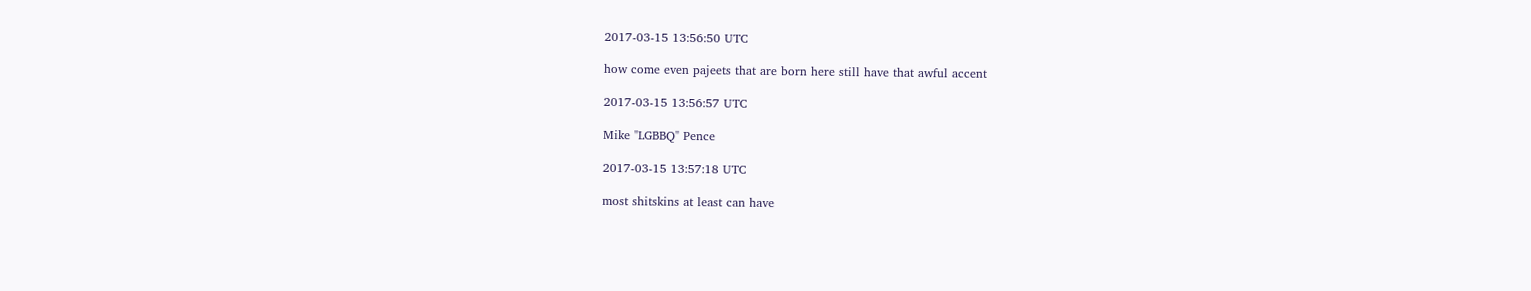2017-03-15 13:56:50 UTC

how come even pajeets that are born here still have that awful accent

2017-03-15 13:56:57 UTC

Mike "LGBBQ" Pence

2017-03-15 13:57:18 UTC

most shitskins at least can have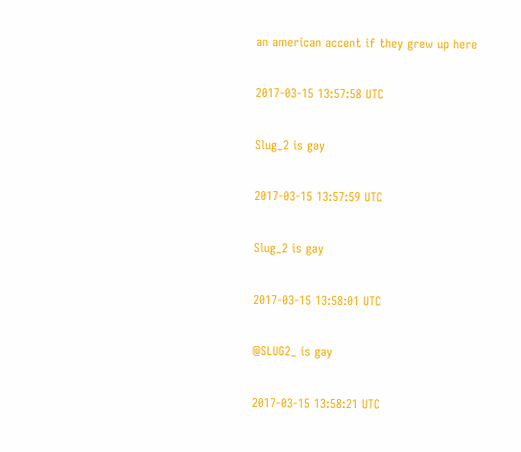an american accent if they grew up here

2017-03-15 13:57:58 UTC

Slug_2 is gay

2017-03-15 13:57:59 UTC

Slug_2 is gay

2017-03-15 13:58:01 UTC

@SLUG2_ is gay

2017-03-15 13:58:21 UTC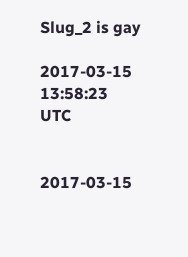Slug_2 is gay

2017-03-15 13:58:23 UTC


2017-03-15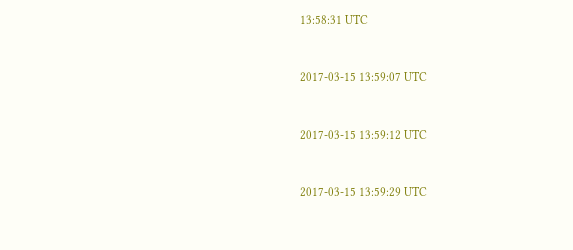13:58:31 UTC


2017-03-15 13:59:07 UTC


2017-03-15 13:59:12 UTC


2017-03-15 13:59:29 UTC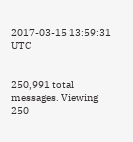2017-03-15 13:59:31 UTC


250,991 total messages. Viewing 250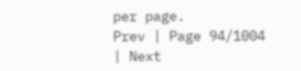per page.
Prev | Page 94/1004 | Next